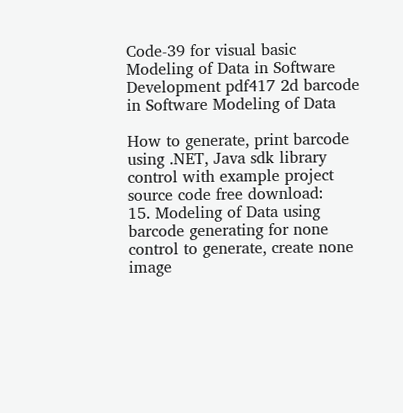Code-39 for visual basic Modeling of Data in Software Development pdf417 2d barcode in Software Modeling of Data

How to generate, print barcode using .NET, Java sdk library control with example project source code free download:
15. Modeling of Data using barcode generating for none control to generate, create none image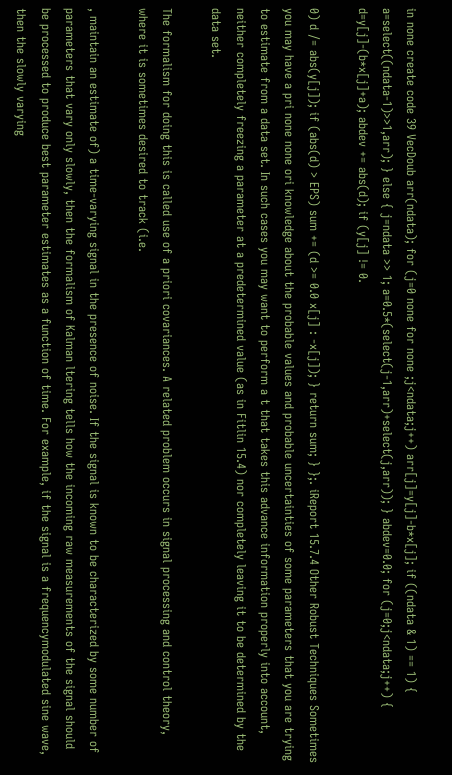in none create code 39 VecDoub arr(ndata); for (j=0 none for none ;j<ndata;j++) arr[j]=y[j]-b*x[j]; if ((ndata & 1) == 1) { a=select((ndata-1)>>1,arr); } else { j=ndata >> 1; a=0.5*(select(j-1,arr)+select(j,arr)); } abdev=0.0; for (j=0;j<ndata;j++) { d=y[j]-(b*x[j]+a); abdev += abs(d); if (y[j] != 0.

0) d /= abs(y[j]); if (abs(d) > EPS) sum += (d >= 0.0 x[j] : -x[j]); } return sum; } };. iReport 15.7.4 Other Robust Techniques Sometimes you may have a pri none none ori knowledge about the probable values and probable uncertainties of some parameters that you are trying to estimate from a data set. In such cases you may want to perform a t that takes this advance information properly into account, neither completely freezing a parameter at a predetermined value (as in Fitlin 15.4) nor completely leaving it to be determined by the data set.

The formalism for doing this is called use of a priori covariances. A related problem occurs in signal processing and control theory, where it is sometimes desired to track (i.e.

, maintain an estimate of) a time-varying signal in the presence of noise. If the signal is known to be characterized by some number of parameters that vary only slowly, then the formalism of Kalman ltering tells how the incoming raw measurements of the signal should be processed to produce best parameter estimates as a function of time. For example, if the signal is a frequencymodulated sine wave, then the slowly varying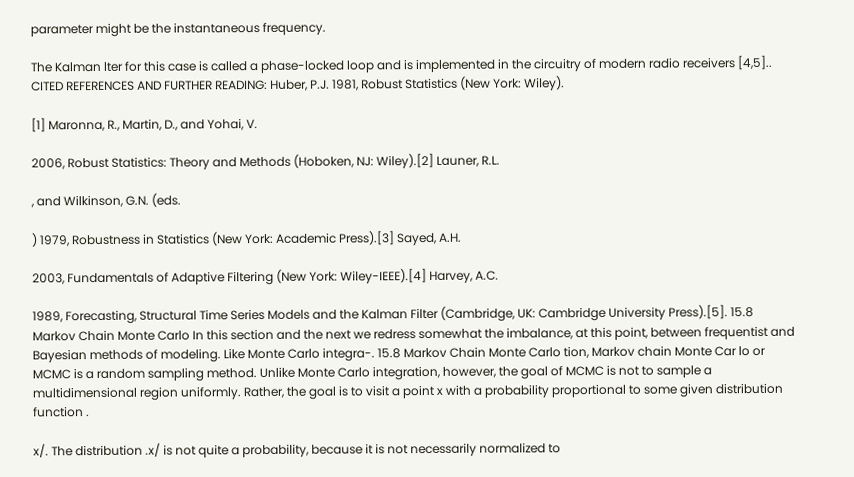parameter might be the instantaneous frequency.

The Kalman lter for this case is called a phase-locked loop and is implemented in the circuitry of modern radio receivers [4,5].. CITED REFERENCES AND FURTHER READING: Huber, P.J. 1981, Robust Statistics (New York: Wiley).

[1] Maronna, R., Martin, D., and Yohai, V.

2006, Robust Statistics: Theory and Methods (Hoboken, NJ: Wiley).[2] Launer, R.L.

, and Wilkinson, G.N. (eds.

) 1979, Robustness in Statistics (New York: Academic Press).[3] Sayed, A.H.

2003, Fundamentals of Adaptive Filtering (New York: Wiley-IEEE).[4] Harvey, A.C.

1989, Forecasting, Structural Time Series Models and the Kalman Filter (Cambridge, UK: Cambridge University Press).[5]. 15.8 Markov Chain Monte Carlo In this section and the next we redress somewhat the imbalance, at this point, between frequentist and Bayesian methods of modeling. Like Monte Carlo integra-. 15.8 Markov Chain Monte Carlo tion, Markov chain Monte Car lo or MCMC is a random sampling method. Unlike Monte Carlo integration, however, the goal of MCMC is not to sample a multidimensional region uniformly. Rather, the goal is to visit a point x with a probability proportional to some given distribution function .

x/. The distribution .x/ is not quite a probability, because it is not necessarily normalized to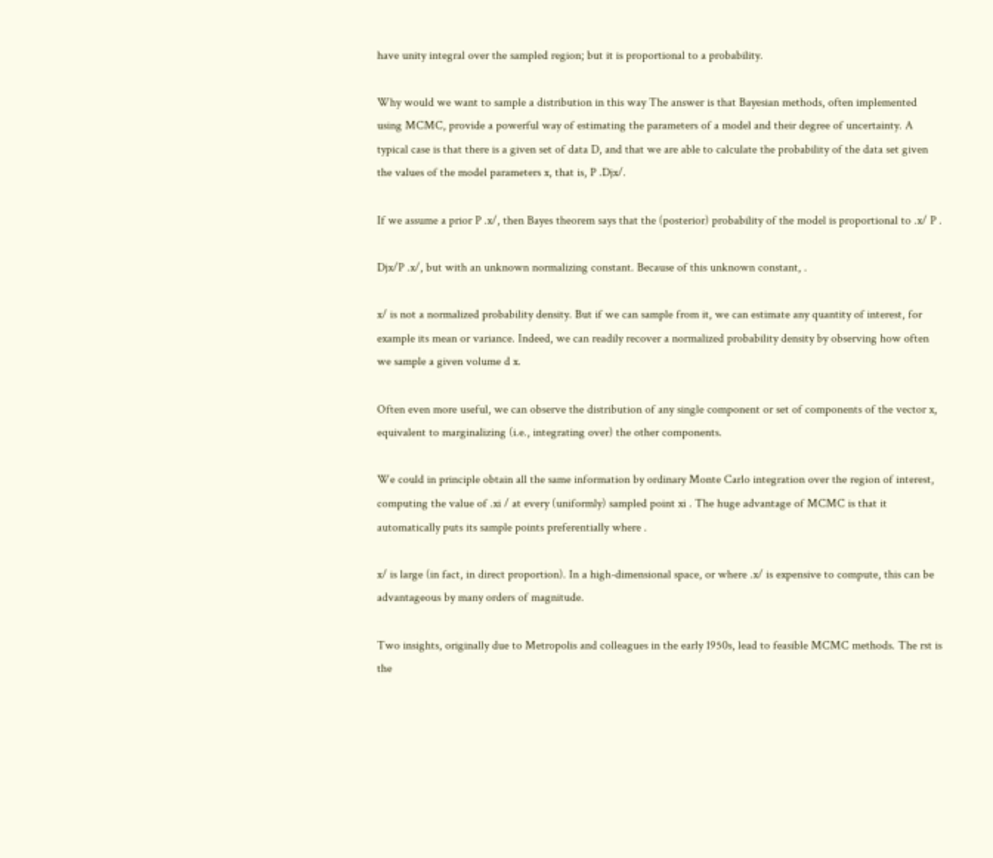have unity integral over the sampled region; but it is proportional to a probability.

Why would we want to sample a distribution in this way The answer is that Bayesian methods, often implemented using MCMC, provide a powerful way of estimating the parameters of a model and their degree of uncertainty. A typical case is that there is a given set of data D, and that we are able to calculate the probability of the data set given the values of the model parameters x, that is, P .Djx/.

If we assume a prior P .x/, then Bayes theorem says that the (posterior) probability of the model is proportional to .x/ P .

Djx/P .x/, but with an unknown normalizing constant. Because of this unknown constant, .

x/ is not a normalized probability density. But if we can sample from it, we can estimate any quantity of interest, for example its mean or variance. Indeed, we can readily recover a normalized probability density by observing how often we sample a given volume d x.

Often even more useful, we can observe the distribution of any single component or set of components of the vector x, equivalent to marginalizing (i.e., integrating over) the other components.

We could in principle obtain all the same information by ordinary Monte Carlo integration over the region of interest, computing the value of .xi / at every (uniformly) sampled point xi . The huge advantage of MCMC is that it automatically puts its sample points preferentially where .

x/ is large (in fact, in direct proportion). In a high-dimensional space, or where .x/ is expensive to compute, this can be advantageous by many orders of magnitude.

Two insights, originally due to Metropolis and colleagues in the early 1950s, lead to feasible MCMC methods. The rst is the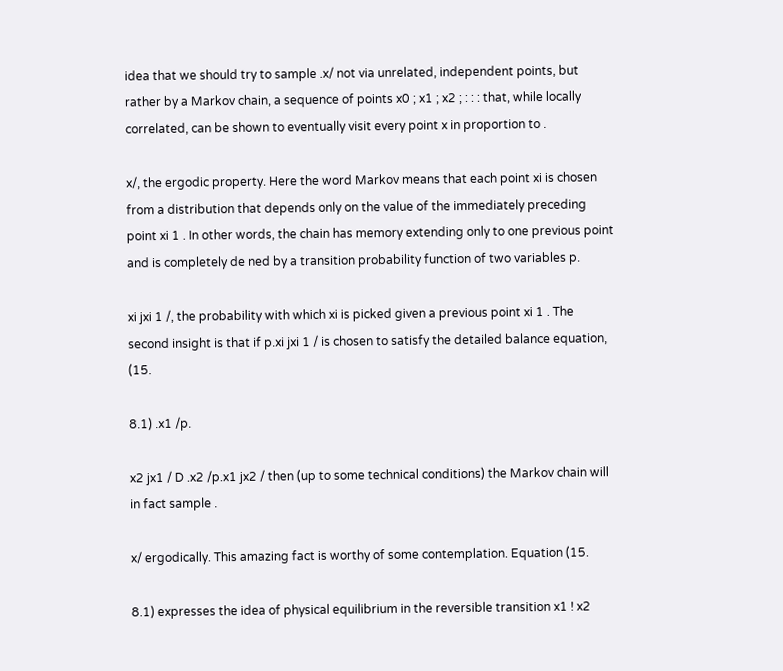idea that we should try to sample .x/ not via unrelated, independent points, but rather by a Markov chain, a sequence of points x0 ; x1 ; x2 ; : : : that, while locally correlated, can be shown to eventually visit every point x in proportion to .

x/, the ergodic property. Here the word Markov means that each point xi is chosen from a distribution that depends only on the value of the immediately preceding point xi 1 . In other words, the chain has memory extending only to one previous point and is completely de ned by a transition probability function of two variables p.

xi jxi 1 /, the probability with which xi is picked given a previous point xi 1 . The second insight is that if p.xi jxi 1 / is chosen to satisfy the detailed balance equation, (15.

8.1) .x1 /p.

x2 jx1 / D .x2 /p.x1 jx2 / then (up to some technical conditions) the Markov chain will in fact sample .

x/ ergodically. This amazing fact is worthy of some contemplation. Equation (15.

8.1) expresses the idea of physical equilibrium in the reversible transition x1 ! x2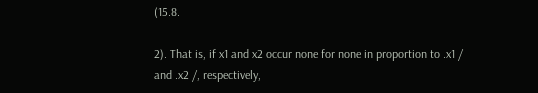(15.8.

2). That is, if x1 and x2 occur none for none in proportion to .x1 / and .x2 /, respectively,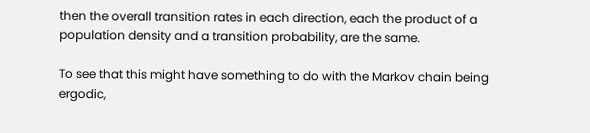then the overall transition rates in each direction, each the product of a population density and a transition probability, are the same.

To see that this might have something to do with the Markov chain being ergodic,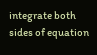integrate both sides of equation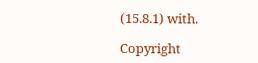(15.8.1) with.

Copyright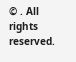© . All rights reserved.